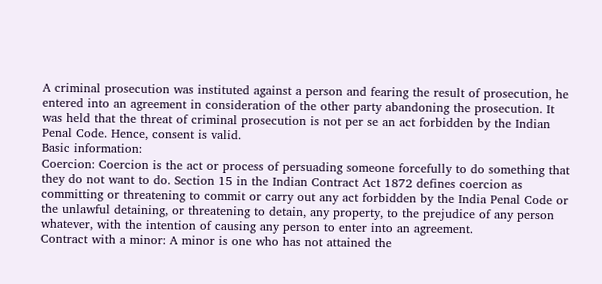A criminal prosecution was instituted against a person and fearing the result of prosecution, he entered into an agreement in consideration of the other party abandoning the prosecution. It was held that the threat of criminal prosecution is not per se an act forbidden by the Indian Penal Code. Hence, consent is valid.
Basic information:
Coercion: Coercion is the act or process of persuading someone forcefully to do something that they do not want to do. Section 15 in the Indian Contract Act 1872 defines coercion as committing or threatening to commit or carry out any act forbidden by the India Penal Code or the unlawful detaining, or threatening to detain, any property, to the prejudice of any person whatever, with the intention of causing any person to enter into an agreement.
Contract with a minor: A minor is one who has not attained the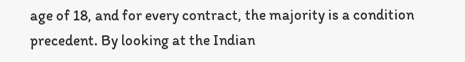age of 18, and for every contract, the majority is a condition precedent. By looking at the Indian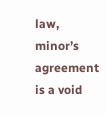law, minor’s agreement is a void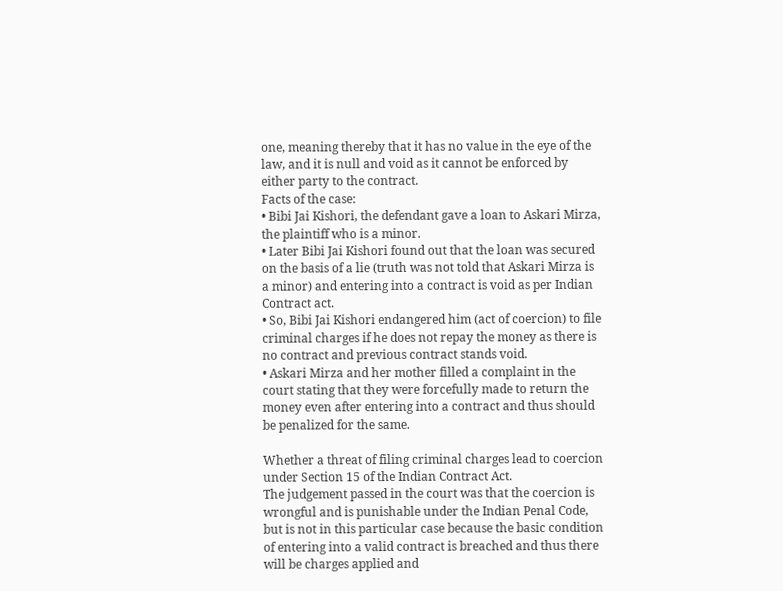one, meaning thereby that it has no value in the eye of the law, and it is null and void as it cannot be enforced by either party to the contract.
Facts of the case:
• Bibi Jai Kishori, the defendant gave a loan to Askari Mirza, the plaintiff who is a minor.
• Later Bibi Jai Kishori found out that the loan was secured on the basis of a lie (truth was not told that Askari Mirza is a minor) and entering into a contract is void as per Indian Contract act.
• So, Bibi Jai Kishori endangered him (act of coercion) to file criminal charges if he does not repay the money as there is no contract and previous contract stands void.
• Askari Mirza and her mother filled a complaint in the court stating that they were forcefully made to return the money even after entering into a contract and thus should be penalized for the same.

Whether a threat of filing criminal charges lead to coercion under Section 15 of the Indian Contract Act.
The judgement passed in the court was that the coercion is wrongful and is punishable under the Indian Penal Code, but is not in this particular case because the basic condition of entering into a valid contract is breached and thus there will be charges applied and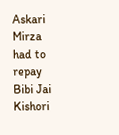Askari Mirza had to repay Bibi Jai Kishori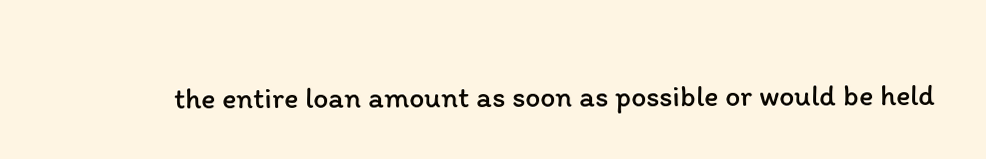the entire loan amount as soon as possible or would be held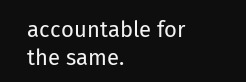accountable for the same.